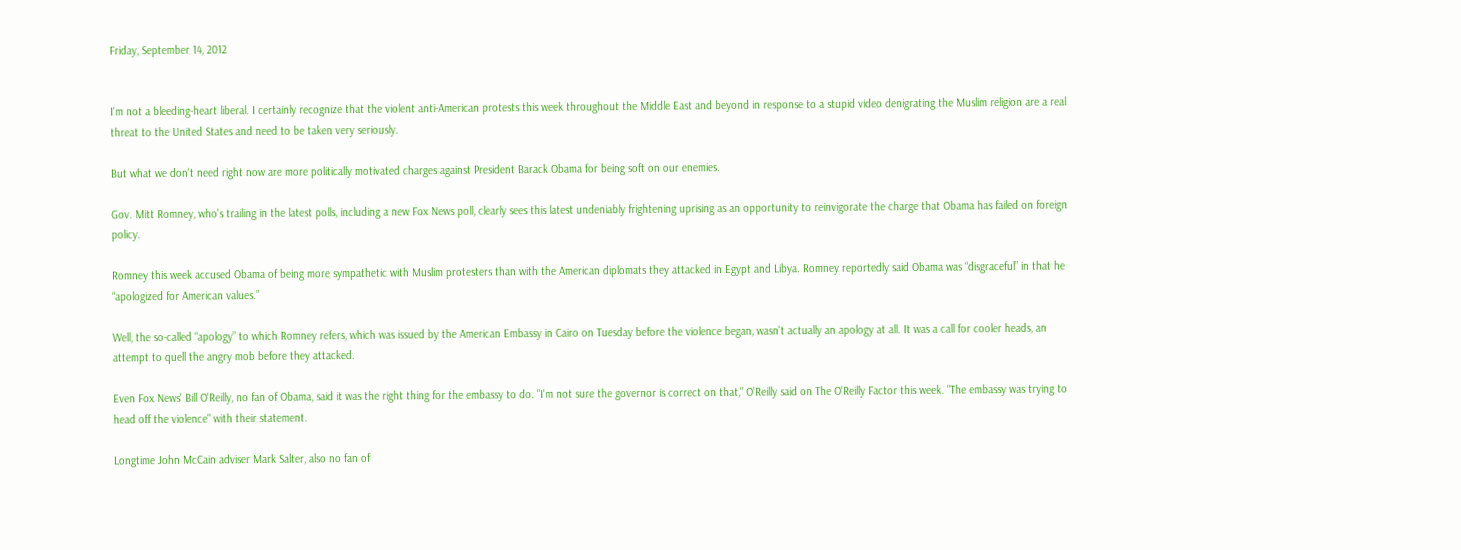Friday, September 14, 2012


I'm not a bleeding-heart liberal. I certainly recognize that the violent anti-American protests this week throughout the Middle East and beyond in response to a stupid video denigrating the Muslim religion are a real threat to the United States and need to be taken very seriously.

But what we don't need right now are more politically motivated charges against President Barack Obama for being soft on our enemies.

Gov. Mitt Romney, who's trailing in the latest polls, including a new Fox News poll, clearly sees this latest undeniably frightening uprising as an opportunity to reinvigorate the charge that Obama has failed on foreign policy.

Romney this week accused Obama of being more sympathetic with Muslim protesters than with the American diplomats they attacked in Egypt and Libya. Romney reportedly said Obama was “disgraceful” in that he “apologized for American values.”

Well, the so-called “apology” to which Romney refers, which was issued by the American Embassy in Cairo on Tuesday before the violence began, wasn't actually an apology at all. It was a call for cooler heads, an attempt to quell the angry mob before they attacked.

Even Fox News' Bill O'Reilly, no fan of Obama, said it was the right thing for the embassy to do. "I'm not sure the governor is correct on that," O'Reilly said on The O'Reilly Factor this week. "The embassy was trying to head off the violence" with their statement.

Longtime John McCain adviser Mark Salter, also no fan of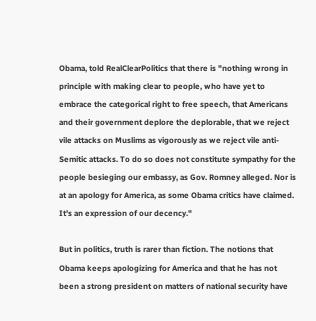Obama, told RealClearPolitics that there is "nothing wrong in principle with making clear to people, who have yet to embrace the categorical right to free speech, that Americans and their government deplore the deplorable, that we reject vile attacks on Muslims as vigorously as we reject vile anti-Semitic attacks. To do so does not constitute sympathy for the people besieging our embassy, as Gov. Romney alleged. Nor is at an apology for America, as some Obama critics have claimed. It's an expression of our decency."

But in politics, truth is rarer than fiction. The notions that Obama keeps apologizing for America and that he has not been a strong president on matters of national security have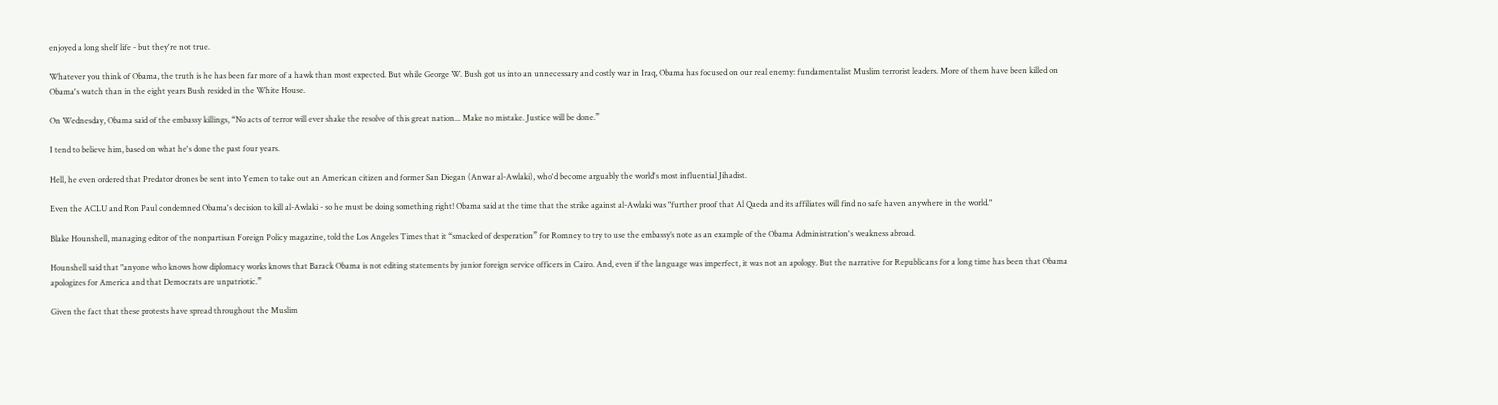enjoyed a long shelf life - but they're not true.

Whatever you think of Obama, the truth is he has been far more of a hawk than most expected. But while George W. Bush got us into an unnecessary and costly war in Iraq, Obama has focused on our real enemy: fundamentalist Muslim terrorist leaders. More of them have been killed on Obama's watch than in the eight years Bush resided in the White House.

On Wednesday, Obama said of the embassy killings, “No acts of terror will ever shake the resolve of this great nation... Make no mistake. Justice will be done.”

I tend to believe him, based on what he's done the past four years.

Hell, he even ordered that Predator drones be sent into Yemen to take out an American citizen and former San Diegan (Anwar al-Awlaki), who'd become arguably the world's most influential Jihadist.

Even the ACLU and Ron Paul condemned Obama's decision to kill al-Awlaki - so he must be doing something right! Obama said at the time that the strike against al-Awlaki was "further proof that Al Qaeda and its affiliates will find no safe haven anywhere in the world."

Blake Hounshell, managing editor of the nonpartisan Foreign Policy magazine, told the Los Angeles Times that it “smacked of desperation” for Romney to try to use the embassy’s note as an example of the Obama Administration's weakness abroad.

Hounshell said that "anyone who knows how diplomacy works knows that Barack Obama is not editing statements by junior foreign service officers in Cairo. And, even if the language was imperfect, it was not an apology. But the narrative for Republicans for a long time has been that Obama apologizes for America and that Democrats are unpatriotic.”

Given the fact that these protests have spread throughout the Muslim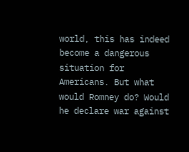world, this has indeed become a dangerous situation for Americans. But what would Romney do? Would he declare war against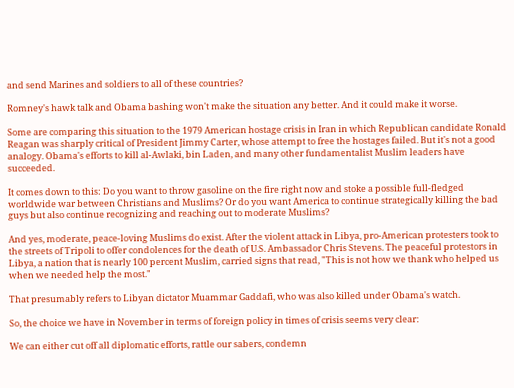and send Marines and soldiers to all of these countries?

Romney's hawk talk and Obama bashing won't make the situation any better. And it could make it worse.

Some are comparing this situation to the 1979 American hostage crisis in Iran in which Republican candidate Ronald Reagan was sharply critical of President Jimmy Carter, whose attempt to free the hostages failed. But it's not a good analogy. Obama's efforts to kill al-Awlaki, bin Laden, and many other fundamentalist Muslim leaders have succeeded.

It comes down to this: Do you want to throw gasoline on the fire right now and stoke a possible full-fledged worldwide war between Christians and Muslims? Or do you want America to continue strategically killing the bad guys but also continue recognizing and reaching out to moderate Muslims?

And yes, moderate, peace-loving Muslims do exist. After the violent attack in Libya, pro-American protesters took to the streets of Tripoli to offer condolences for the death of U.S. Ambassador Chris Stevens. The peaceful protestors in Libya, a nation that is nearly 100 percent Muslim, carried signs that read, "This is not how we thank who helped us when we needed help the most."

That presumably refers to Libyan dictator Muammar Gaddafi, who was also killed under Obama's watch.

So, the choice we have in November in terms of foreign policy in times of crisis seems very clear:

We can either cut off all diplomatic efforts, rattle our sabers, condemn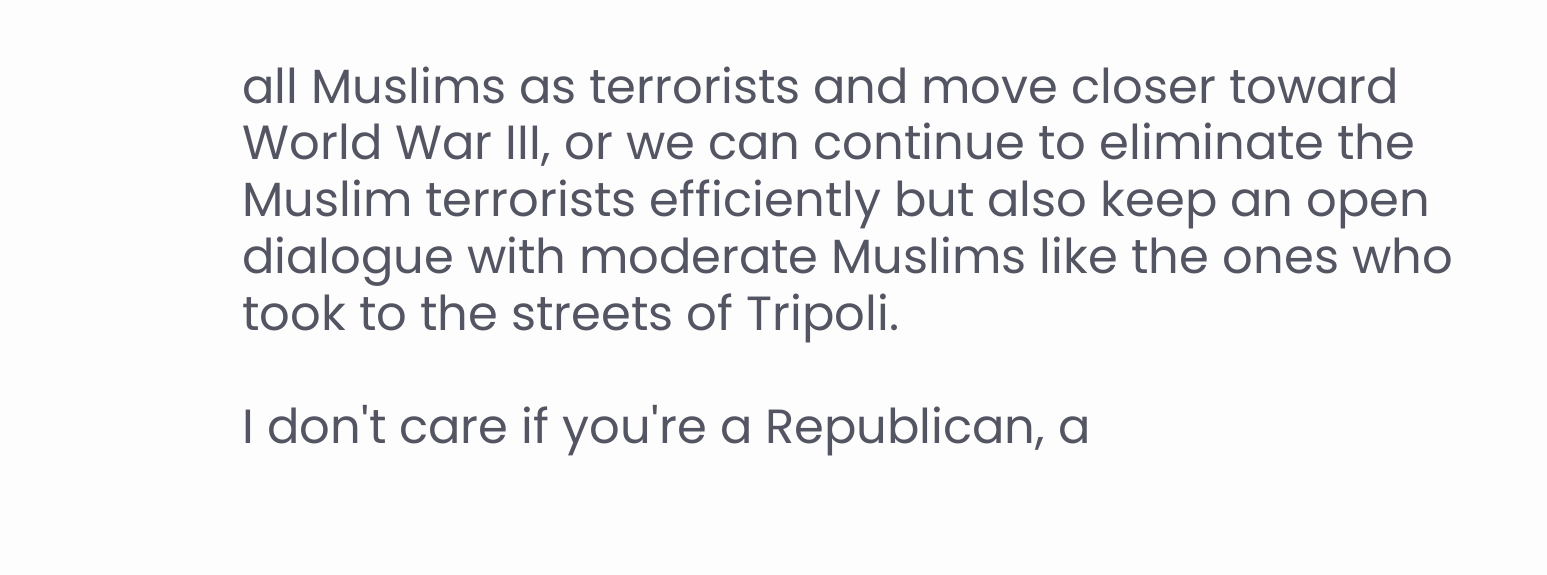all Muslims as terrorists and move closer toward World War III, or we can continue to eliminate the Muslim terrorists efficiently but also keep an open dialogue with moderate Muslims like the ones who took to the streets of Tripoli.

I don't care if you're a Republican, a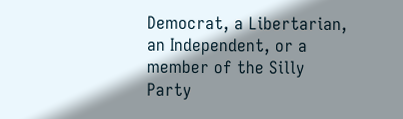Democrat, a Libertarian, an Independent, or a member of the Silly Party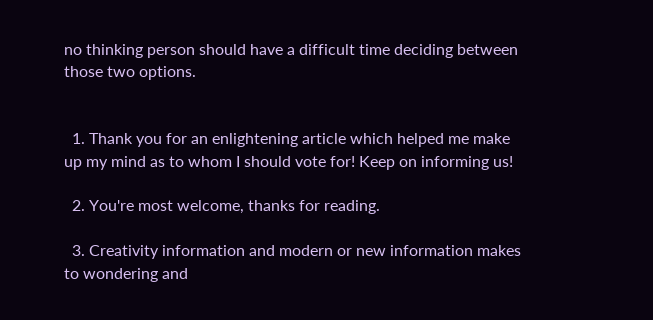no thinking person should have a difficult time deciding between those two options.


  1. Thank you for an enlightening article which helped me make up my mind as to whom I should vote for! Keep on informing us!

  2. You're most welcome, thanks for reading.

  3. Creativity information and modern or new information makes to wondering and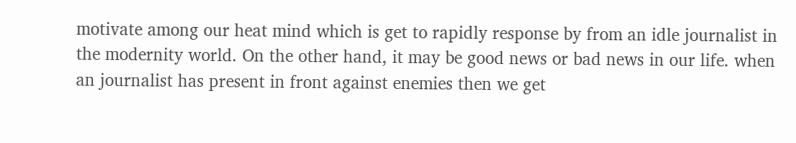motivate among our heat mind which is get to rapidly response by from an idle journalist in the modernity world. On the other hand, it may be good news or bad news in our life. when an journalist has present in front against enemies then we get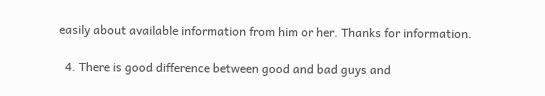easily about available information from him or her. Thanks for information.

  4. There is good difference between good and bad guys and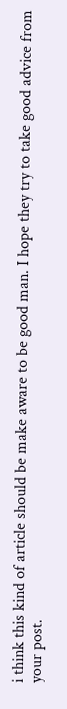i think this kind of article should be make aware to be good man. I hope they try to take good advice from your post.